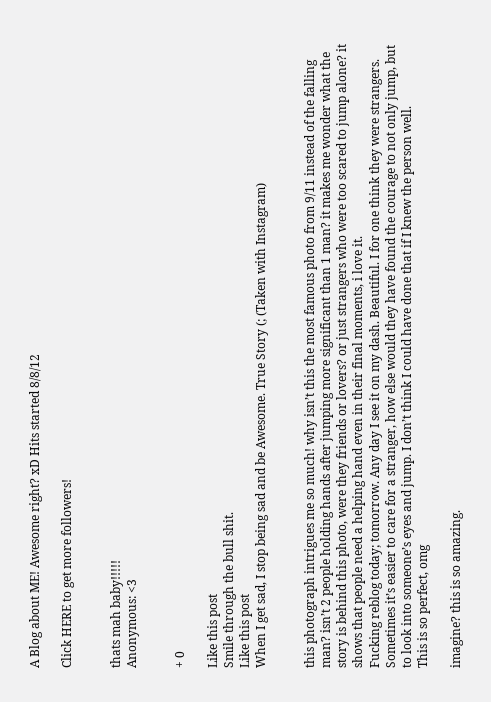A Blog about ME! Awesome right? xD Hits started 8/8/12

Click HERE to get more followers!


thats mah baby!!!!!
Anonymous: <3


+ 0

Like this post
Smile through the bull shit.
Like this post
When I get sad, I stop being sad and be Awesome. True Story (; (Taken with Instagram)


this photograph intrigues me so much! why isn’t this the most famous photo from 9/11 instead of the falling man? isn’t 2 people holding hands after jumping more significant than 1 man? it makes me wonder what the story is behind this photo, were they friends or lovers? or just strangers who were too scared to jump alone? it shows that people need a helping hand even in their final moments, i love it.
Fucking reblog today; tomorrow. Any day I see it on my dash. Beautiful. I for one think they were strangers. Sometimes it’s easier to care for a stranger, how else would they have found the courage to not only jump, but to look into someone’s eyes and jump. I don’t think I could have done that if I knew the person well.
This is so perfect, omg

imagine? this is so amazing.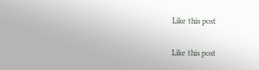Like this post

Like this post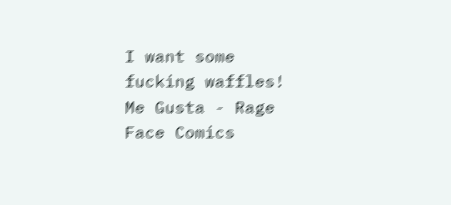I want some fucking waffles!
Me Gusta - Rage Face Comics